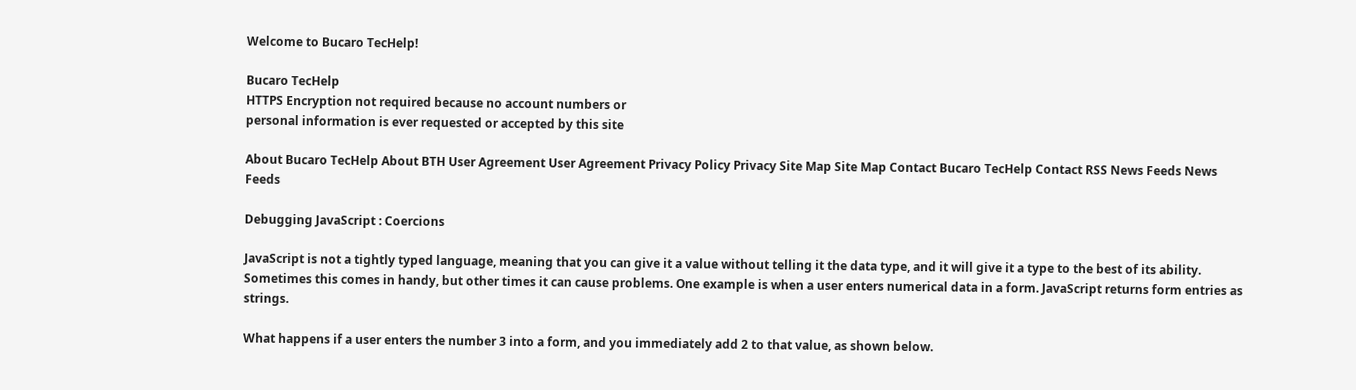Welcome to Bucaro TecHelp!

Bucaro TecHelp
HTTPS Encryption not required because no account numbers or
personal information is ever requested or accepted by this site

About Bucaro TecHelp About BTH User Agreement User Agreement Privacy Policy Privacy Site Map Site Map Contact Bucaro TecHelp Contact RSS News Feeds News Feeds

Debugging JavaScript : Coercions

JavaScript is not a tightly typed language, meaning that you can give it a value without telling it the data type, and it will give it a type to the best of its ability. Sometimes this comes in handy, but other times it can cause problems. One example is when a user enters numerical data in a form. JavaScript returns form entries as strings.

What happens if a user enters the number 3 into a form, and you immediately add 2 to that value, as shown below.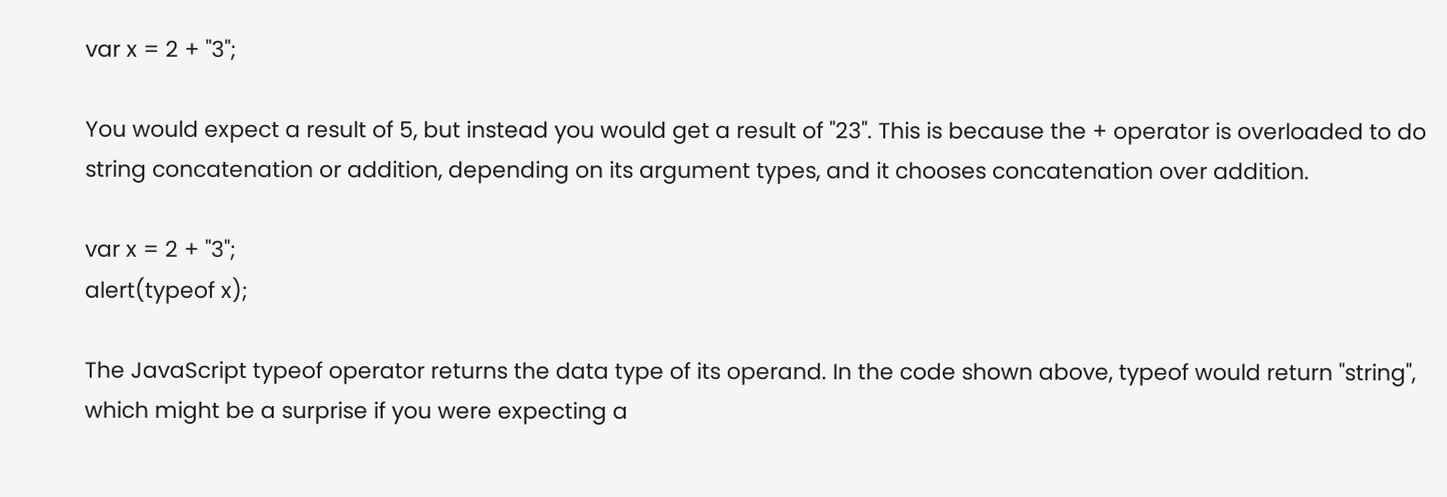var x = 2 + "3";

You would expect a result of 5, but instead you would get a result of "23". This is because the + operator is overloaded to do string concatenation or addition, depending on its argument types, and it chooses concatenation over addition.

var x = 2 + "3";
alert(typeof x);

The JavaScript typeof operator returns the data type of its operand. In the code shown above, typeof would return "string", which might be a surprise if you were expecting a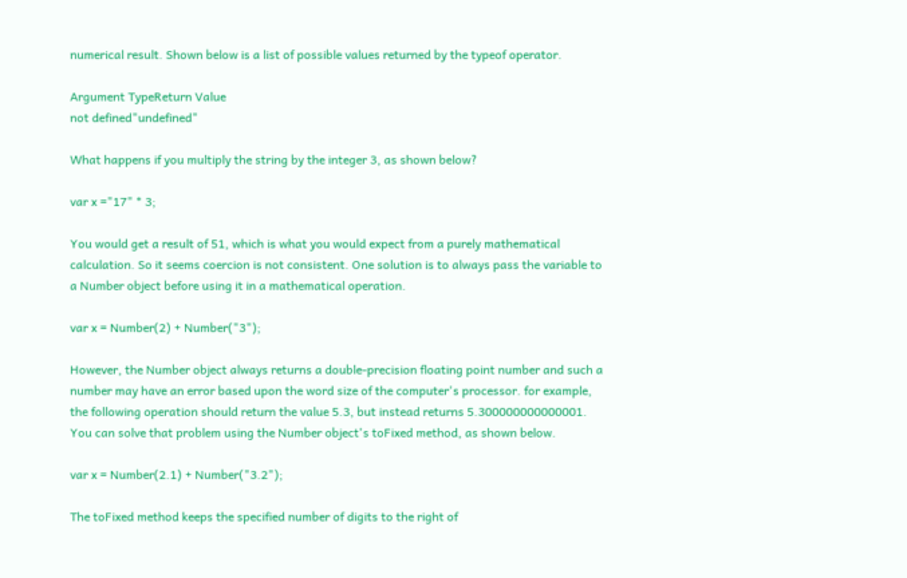numerical result. Shown below is a list of possible values returned by the typeof operator.

Argument TypeReturn Value
not defined"undefined"

What happens if you multiply the string by the integer 3, as shown below?

var x ="17" * 3;

You would get a result of 51, which is what you would expect from a purely mathematical calculation. So it seems coercion is not consistent. One solution is to always pass the variable to a Number object before using it in a mathematical operation.

var x = Number(2) + Number("3");

However, the Number object always returns a double-precision floating point number and such a number may have an error based upon the word size of the computer's processor. for example, the following operation should return the value 5.3, but instead returns 5.300000000000001. You can solve that problem using the Number object's toFixed method, as shown below.

var x = Number(2.1) + Number("3.2");

The toFixed method keeps the specified number of digits to the right of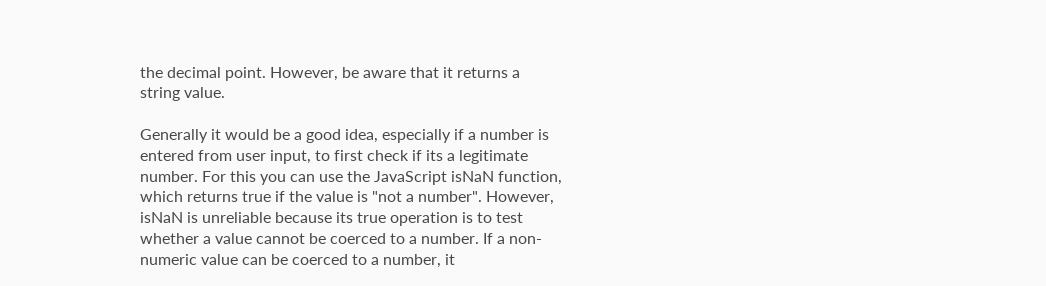the decimal point. However, be aware that it returns a string value.

Generally it would be a good idea, especially if a number is entered from user input, to first check if its a legitimate number. For this you can use the JavaScript isNaN function, which returns true if the value is "not a number". However, isNaN is unreliable because its true operation is to test whether a value cannot be coerced to a number. If a non-numeric value can be coerced to a number, it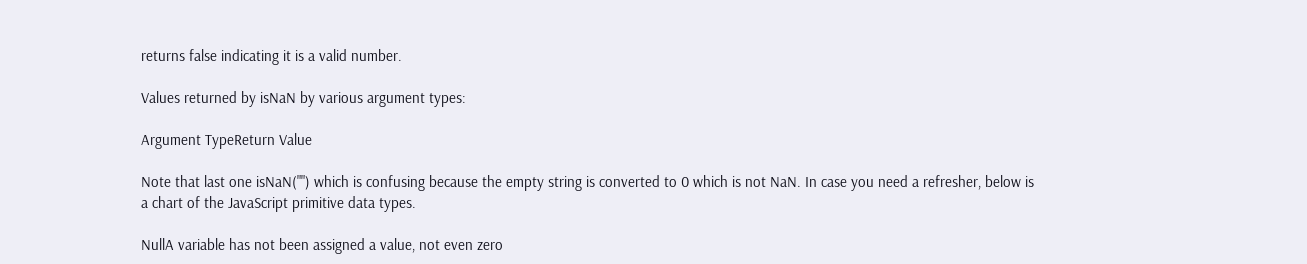returns false indicating it is a valid number.

Values returned by isNaN by various argument types:

Argument TypeReturn Value

Note that last one isNaN("") which is confusing because the empty string is converted to 0 which is not NaN. In case you need a refresher, below is a chart of the JavaScript primitive data types.

NullA variable has not been assigned a value, not even zero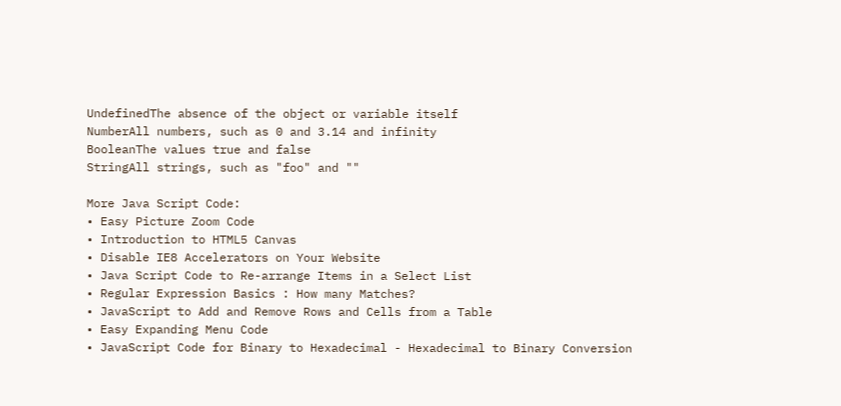UndefinedThe absence of the object or variable itself
NumberAll numbers, such as 0 and 3.14 and infinity
BooleanThe values true and false
StringAll strings, such as "foo" and ""

More Java Script Code:
• Easy Picture Zoom Code
• Introduction to HTML5 Canvas
• Disable IE8 Accelerators on Your Website
• Java Script Code to Re-arrange Items in a Select List
• Regular Expression Basics : How many Matches?
• JavaScript to Add and Remove Rows and Cells from a Table
• Easy Expanding Menu Code
• JavaScript Code for Binary to Hexadecimal - Hexadecimal to Binary Conversion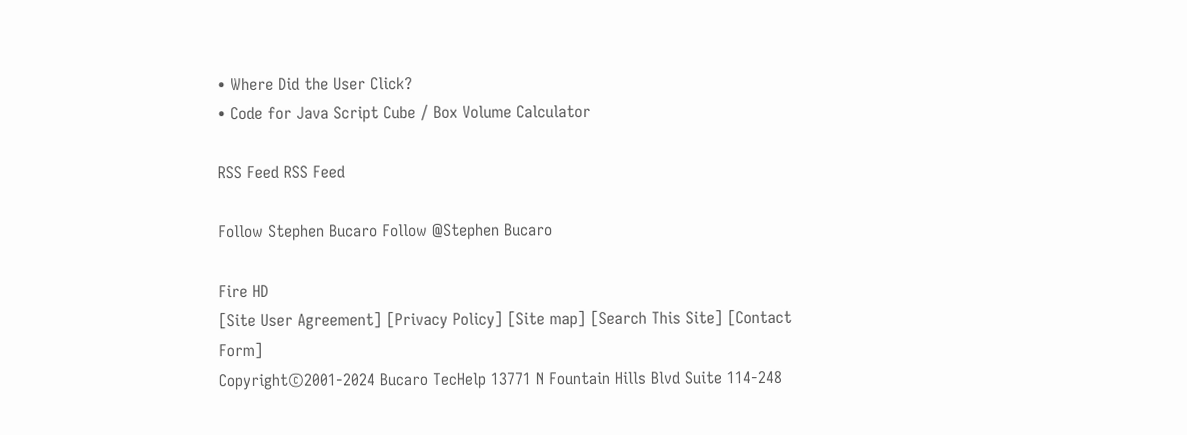• Where Did the User Click?
• Code for Java Script Cube / Box Volume Calculator

RSS Feed RSS Feed

Follow Stephen Bucaro Follow @Stephen Bucaro

Fire HD
[Site User Agreement] [Privacy Policy] [Site map] [Search This Site] [Contact Form]
Copyright©2001-2024 Bucaro TecHelp 13771 N Fountain Hills Blvd Suite 114-248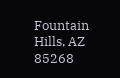Fountain Hills, AZ 85268